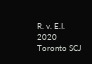R. v. E.I. 2020 Toronto SCJ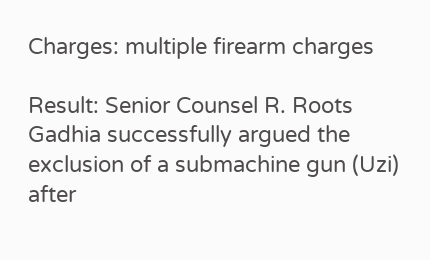Charges: multiple firearm charges

Result: Senior Counsel R. Roots Gadhia successfully argued the exclusion of a submachine gun (Uzi) after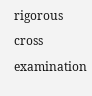rigorous cross examination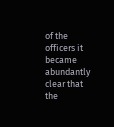of the officers it became abundantly clear that the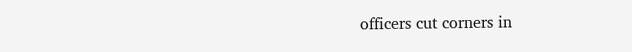officers cut corners in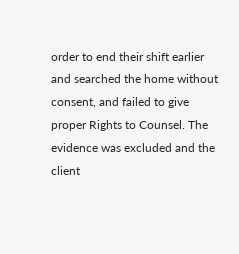order to end their shift earlier and searched the home without consent, and failed to give proper Rights to Counsel. The evidence was excluded and the client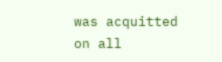was acquitted on all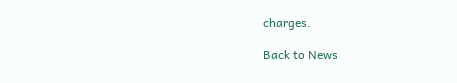charges.

Back to News